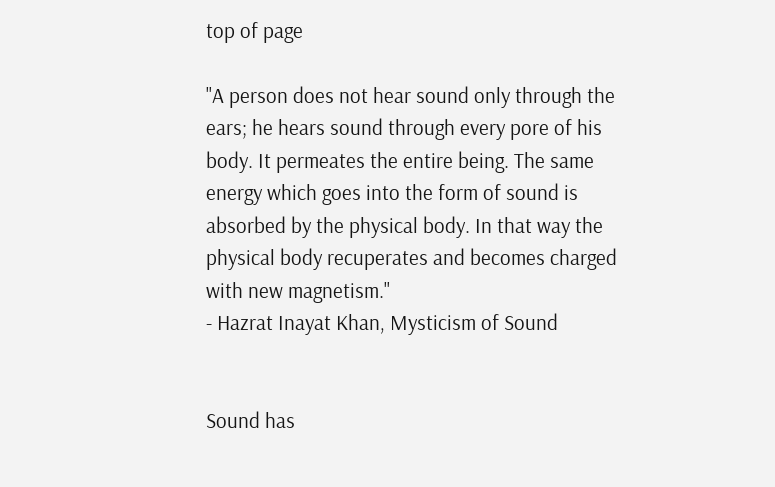top of page

"A person does not hear sound only through the ears; he hears sound through every pore of his body. It permeates the entire being. The same energy which goes into the form of sound is absorbed by the physical body. In that way the physical body recuperates and becomes charged with new magnetism."
- Hazrat Inayat Khan, Mysticism of Sound


Sound has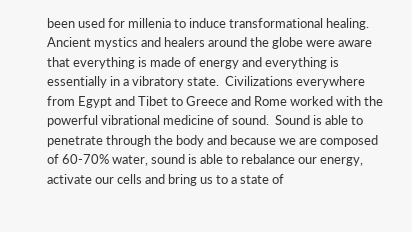been used for millenia to induce transformational healing.  Ancient mystics and healers around the globe were aware that everything is made of energy and everything is essentially in a vibratory state.  Civilizations everywhere from Egypt and Tibet to Greece and Rome worked with the powerful vibrational medicine of sound.  Sound is able to penetrate through the body and because we are composed of 60-70% water, sound is able to rebalance our energy, activate our cells and bring us to a state of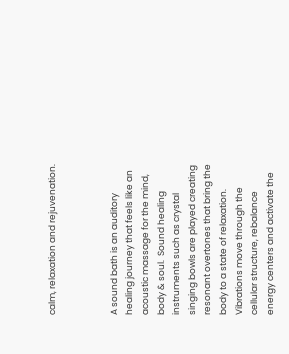calm, relaxation and rejuvenation.



A sound bath is an auditory healing journey that feels like an acoustic massage for the mind, body & soul.  Sound healing instruments such as crystal singing bowls are played creating resonant overtones that bring the body to a state of relaxation.  Vibrations move through the cellular structure, rebalance energy centers and activate the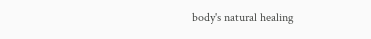body's natural healing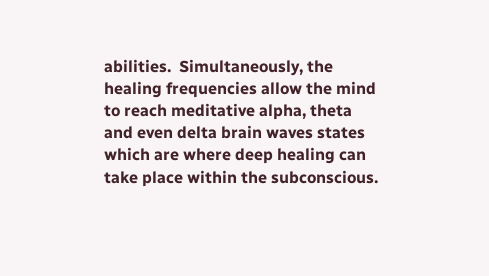abilities.  Simultaneously, the healing frequencies allow the mind to reach meditative alpha, theta and even delta brain waves states which are where deep healing can take place within the subconscious.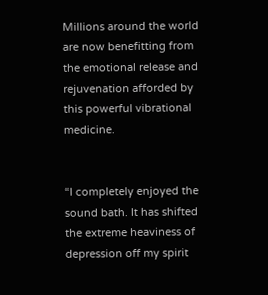Millions around the world are now benefitting from the emotional release and rejuvenation afforded by this powerful vibrational medicine.


“I completely enjoyed the sound bath. It has shifted the extreme heaviness of depression off my spirit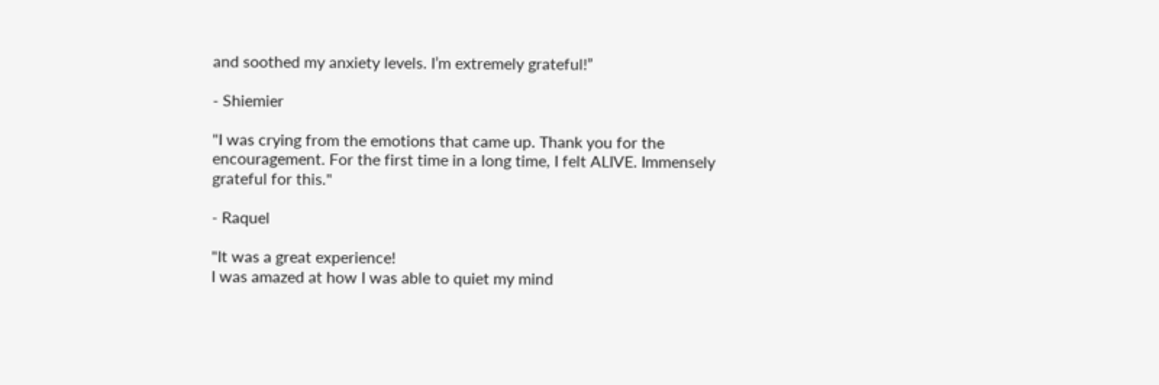and soothed my anxiety levels. I’m extremely grateful!”

- Shiemier

"I was crying from the emotions that came up. Thank you for the encouragement. For the first time in a long time, I felt ALIVE. Immensely grateful for this."

- Raquel

"It was a great experience!
I was amazed at how I was able to quiet my mind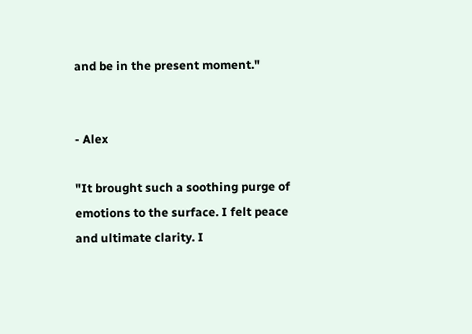and be in the present moment."


- Alex

"It brought such a soothing purge of emotions to the surface. I felt peace and ultimate clarity. I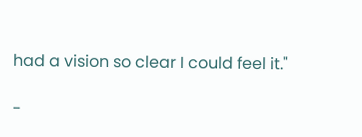had a vision so clear I could feel it."

-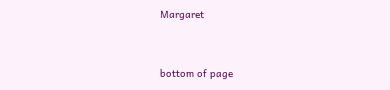Margaret


bottom of page